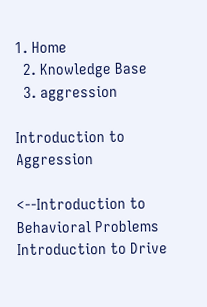1. Home
  2. Knowledge Base
  3. aggression

Introduction to Aggression

<--Introduction to Behavioral Problems Introduction to Drive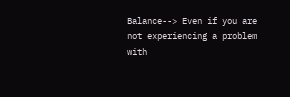Balance--> Even if you are not experiencing a problem with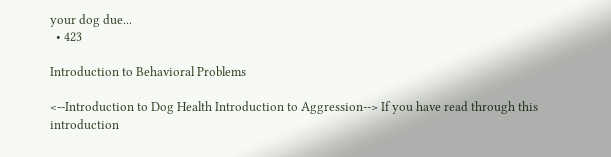your dog due...
  • 423

Introduction to Behavioral Problems

<--Introduction to Dog Health Introduction to Aggression--> If you have read through this introduction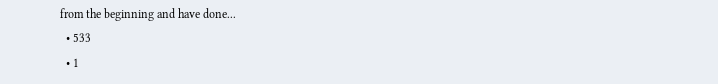from the beginning and have done...
  • 533
  • 1